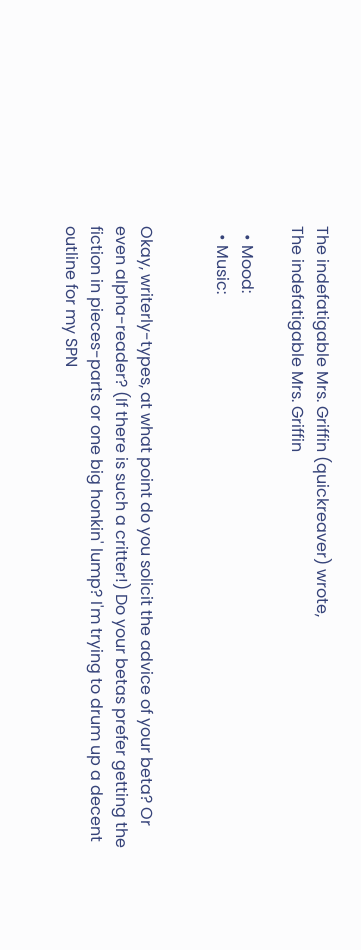The indefatigable Mrs. Griffin (quickreaver) wrote,
The indefatigable Mrs. Griffin

  • Mood:
  • Music:


Okay, writerly-types, at what point do you solicit the advice of your beta? Or even alpha-reader? (If there is such a critter!) Do your betas prefer getting the fiction in pieces-parts or one big honkin' lump? I'm trying to drum up a decent outline for my SPN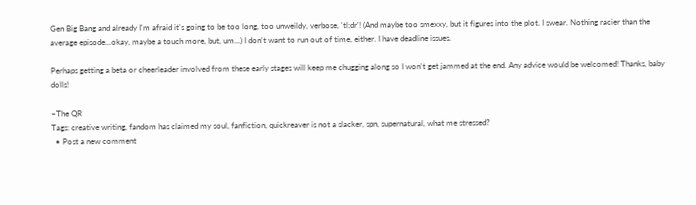Gen Big Bang and already I'm afraid it's going to be too long, too unweildy, verbose, 'tl;dr'! (And maybe too smexxy, but it figures into the plot. I swear. Nothing racier than the average episode...okay, maybe a touch more, but, um...) I don't want to run out of time, either. I have deadline issues.

Perhaps getting a beta or cheerleader involved from these early stages will keep me chugging along so I won't get jammed at the end. Any advice would be welcomed! Thanks, baby dolls!

~The QR
Tags: creative writing, fandom has claimed my soul, fanfiction, quickreaver is not a slacker, spn, supernatural, what me stressed?
  • Post a new comment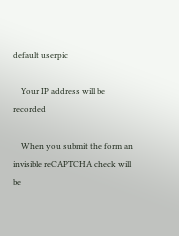default userpic

    Your IP address will be recorded

    When you submit the form an invisible reCAPTCHA check will be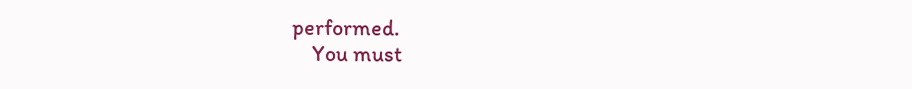performed.
    You must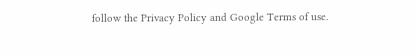follow the Privacy Policy and Google Terms of use.